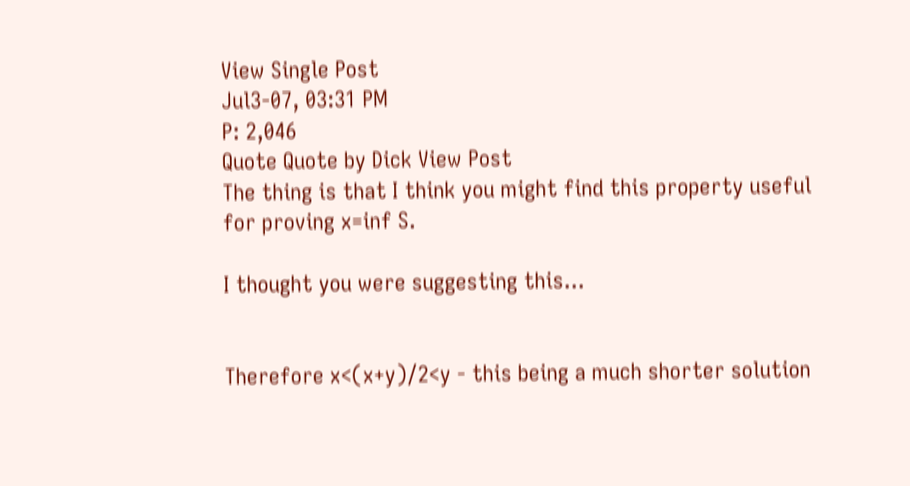View Single Post
Jul3-07, 03:31 PM
P: 2,046
Quote Quote by Dick View Post
The thing is that I think you might find this property useful for proving x=inf S.

I thought you were suggesting this...


Therefore x<(x+y)/2<y - this being a much shorter solution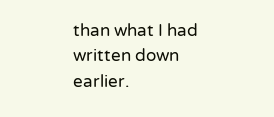than what I had written down earlier.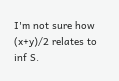I'm not sure how (x+y)/2 relates to inf S.